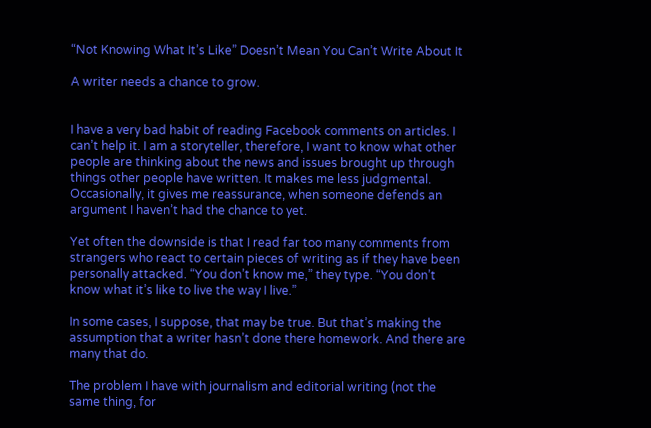“Not Knowing What It’s Like” Doesn’t Mean You Can’t Write About It

A writer needs a chance to grow.


I have a very bad habit of reading Facebook comments on articles. I can’t help it. I am a storyteller, therefore, I want to know what other people are thinking about the news and issues brought up through things other people have written. It makes me less judgmental. Occasionally, it gives me reassurance, when someone defends an argument I haven’t had the chance to yet.

Yet often the downside is that I read far too many comments from strangers who react to certain pieces of writing as if they have been personally attacked. “You don’t know me,” they type. “You don’t know what it’s like to live the way I live.”

In some cases, I suppose, that may be true. But that’s making the assumption that a writer hasn’t done there homework. And there are many that do.

The problem I have with journalism and editorial writing (not the same thing, for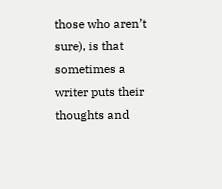those who aren’t sure), is that sometimes a writer puts their thoughts and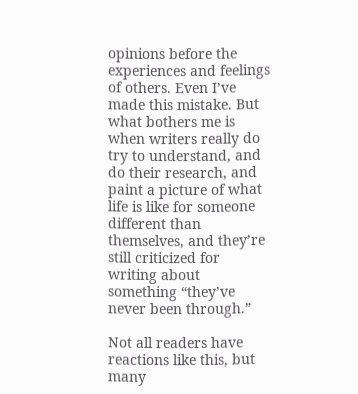opinions before the experiences and feelings of others. Even I’ve made this mistake. But what bothers me is when writers really do try to understand, and do their research, and paint a picture of what life is like for someone different than themselves, and they’re still criticized for writing about something “they’ve never been through.”

Not all readers have reactions like this, but many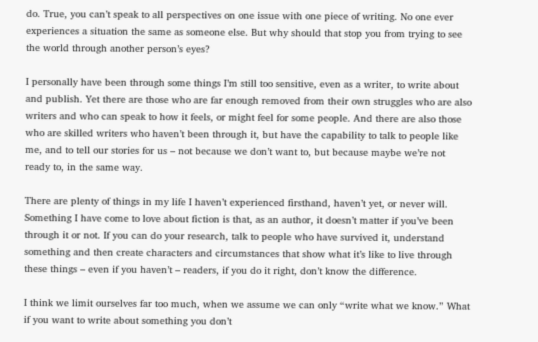do. True, you can’t speak to all perspectives on one issue with one piece of writing. No one ever experiences a situation the same as someone else. But why should that stop you from trying to see the world through another person’s eyes?

I personally have been through some things I’m still too sensitive, even as a writer, to write about and publish. Yet there are those who are far enough removed from their own struggles who are also writers and who can speak to how it feels, or might feel for some people. And there are also those who are skilled writers who haven’t been through it, but have the capability to talk to people like me, and to tell our stories for us – not because we don’t want to, but because maybe we’re not ready to, in the same way.

There are plenty of things in my life I haven’t experienced firsthand, haven’t yet, or never will. Something I have come to love about fiction is that, as an author, it doesn’t matter if you’ve been through it or not. If you can do your research, talk to people who have survived it, understand something and then create characters and circumstances that show what it’s like to live through these things – even if you haven’t – readers, if you do it right, don’t know the difference.

I think we limit ourselves far too much, when we assume we can only “write what we know.” What if you want to write about something you don’t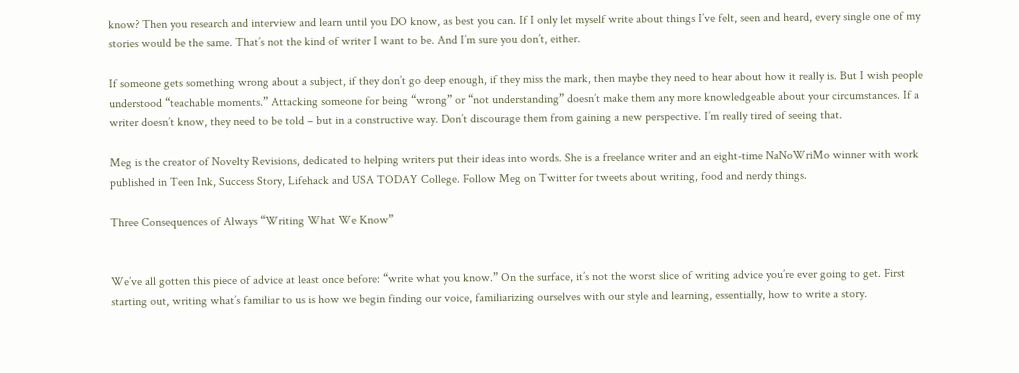know? Then you research and interview and learn until you DO know, as best you can. If I only let myself write about things I’ve felt, seen and heard, every single one of my stories would be the same. That’s not the kind of writer I want to be. And I’m sure you don’t, either.

If someone gets something wrong about a subject, if they don’t go deep enough, if they miss the mark, then maybe they need to hear about how it really is. But I wish people understood “teachable moments.” Attacking someone for being “wrong” or “not understanding” doesn’t make them any more knowledgeable about your circumstances. If a writer doesn’t know, they need to be told – but in a constructive way. Don’t discourage them from gaining a new perspective. I’m really tired of seeing that.

Meg is the creator of Novelty Revisions, dedicated to helping writers put their ideas into words. She is a freelance writer and an eight-time NaNoWriMo winner with work published in Teen Ink, Success Story, Lifehack and USA TODAY College. Follow Meg on Twitter for tweets about writing, food and nerdy things.

Three Consequences of Always “Writing What We Know”


We’ve all gotten this piece of advice at least once before: “write what you know.” On the surface, it’s not the worst slice of writing advice you’re ever going to get. First starting out, writing what’s familiar to us is how we begin finding our voice, familiarizing ourselves with our style and learning, essentially, how to write a story.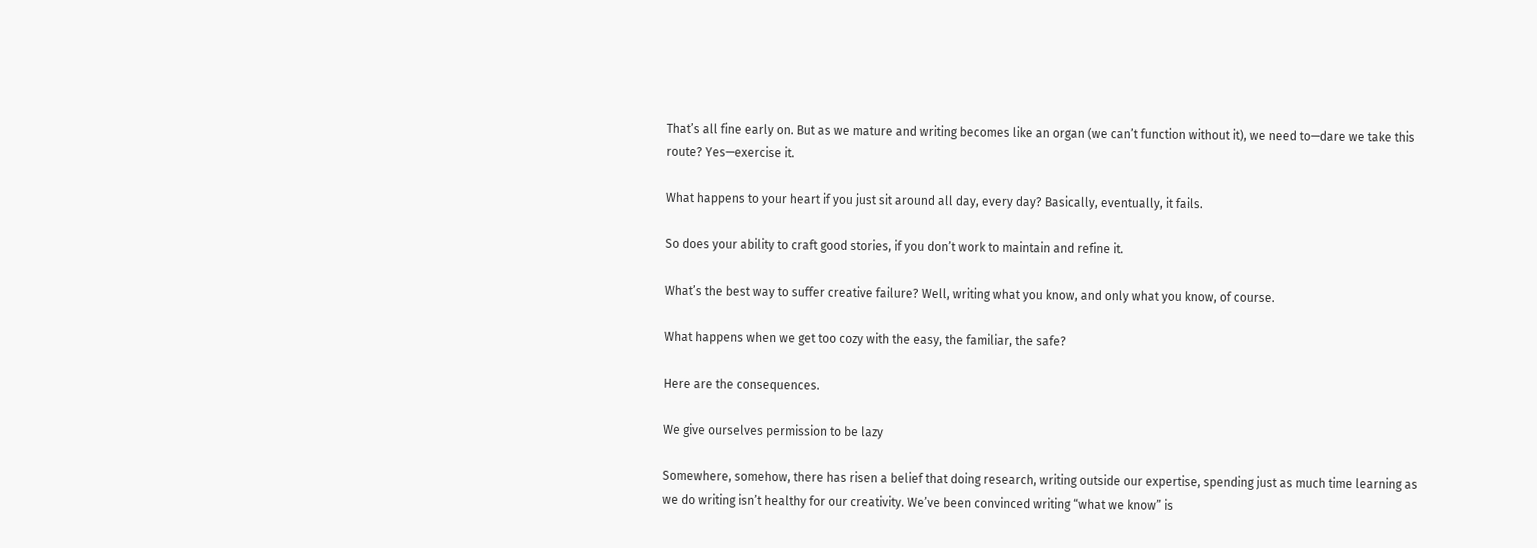That’s all fine early on. But as we mature and writing becomes like an organ (we can’t function without it), we need to—dare we take this route? Yes—exercise it.

What happens to your heart if you just sit around all day, every day? Basically, eventually, it fails.

So does your ability to craft good stories, if you don’t work to maintain and refine it.

What’s the best way to suffer creative failure? Well, writing what you know, and only what you know, of course.

What happens when we get too cozy with the easy, the familiar, the safe?

Here are the consequences.

We give ourselves permission to be lazy

Somewhere, somehow, there has risen a belief that doing research, writing outside our expertise, spending just as much time learning as we do writing isn’t healthy for our creativity. We’ve been convinced writing “what we know” is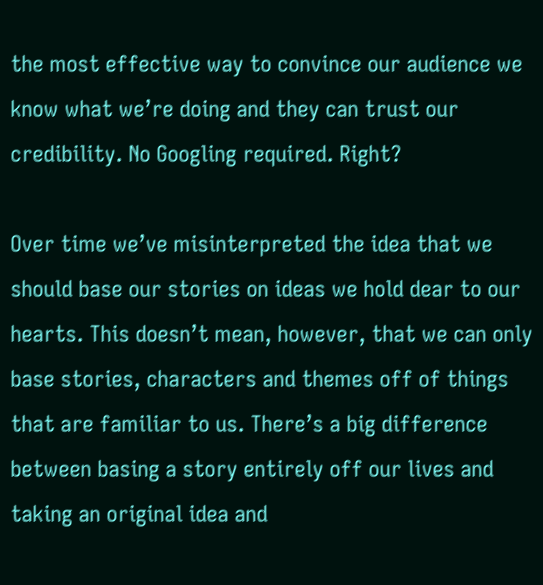the most effective way to convince our audience we know what we’re doing and they can trust our credibility. No Googling required. Right?

Over time we’ve misinterpreted the idea that we should base our stories on ideas we hold dear to our hearts. This doesn’t mean, however, that we can only base stories, characters and themes off of things that are familiar to us. There’s a big difference between basing a story entirely off our lives and taking an original idea and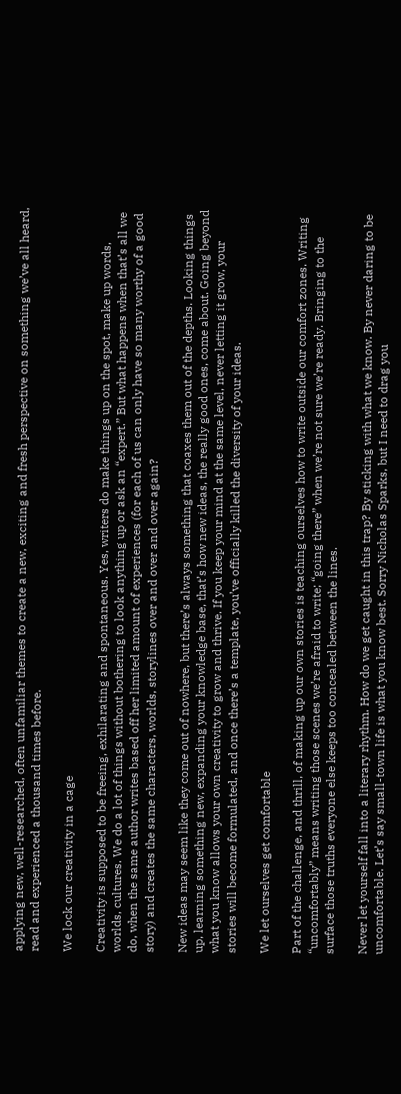applying new, well-researched, often unfamiliar themes to create a new, exciting and fresh perspective on something we’ve all heard, read and experienced a thousand times before.

We lock our creativity in a cage

Creativity is supposed to be freeing, exhilarating and spontaneous. Yes, writers do make things up on the spot, make up words, worlds, cultures. We do a lot of things without bothering to look anything up or ask an “expert.” But what happens when that’s all we do, when the same author writes based off her limited amount of experiences (for each of us can only have so many worthy of a good story) and creates the same characters, worlds, storylines over and over and over again?

New ideas may seem like they come out of nowhere, but there’s always something that coaxes them out of the depths. Looking things up, learning something new, expanding your knowledge base, that’s how new ideas, the really good ones, come about. Going beyond what you know allows your own creativity to grow and thrive. If you keep your mind at the same level, never letting it grow, your stories will become formulated, and once there’s a template, you’ve officially killed the diversity of your ideas.

We let ourselves get comfortable

Part of the challenge, and thrill, of making up our own stories is teaching ourselves how to write outside our comfort zones. Writing “uncomfortably” means writing those scenes we’re afraid to write; “going there” when we’re not sure we’re ready. Bringing to the surface those truths everyone else keeps too concealed between the lines.

Never let yourself fall into a literary rhythm. How do we get caught in this trap? By sticking with what we know. By never daring to be uncomfortable. Let’s say small-town life is what you know best. Sorry Nicholas Sparks, but I need to drag you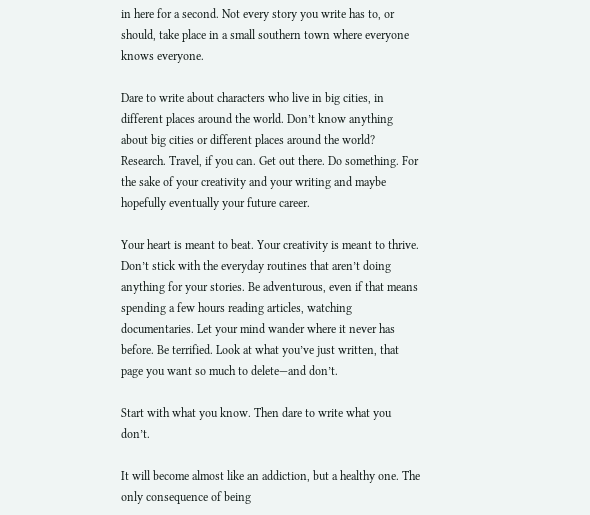in here for a second. Not every story you write has to, or should, take place in a small southern town where everyone knows everyone.

Dare to write about characters who live in big cities, in different places around the world. Don’t know anything about big cities or different places around the world? Research. Travel, if you can. Get out there. Do something. For the sake of your creativity and your writing and maybe hopefully eventually your future career.

Your heart is meant to beat. Your creativity is meant to thrive. Don’t stick with the everyday routines that aren’t doing anything for your stories. Be adventurous, even if that means spending a few hours reading articles, watching documentaries. Let your mind wander where it never has before. Be terrified. Look at what you’ve just written, that page you want so much to delete—and don’t.

Start with what you know. Then dare to write what you don’t.

It will become almost like an addiction, but a healthy one. The only consequence of being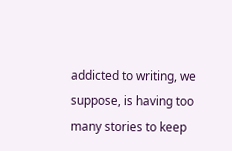addicted to writing, we suppose, is having too many stories to keep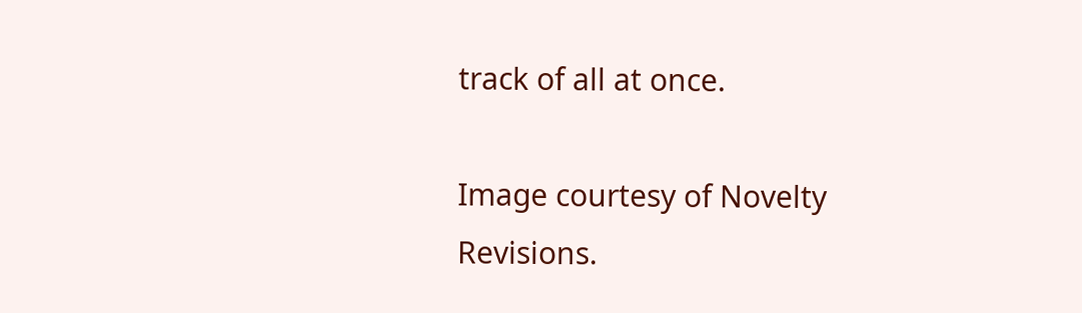track of all at once.

Image courtesy of Novelty Revisions.